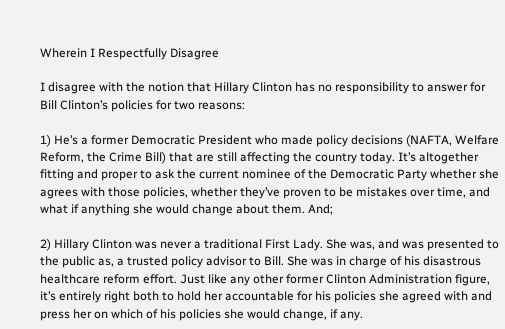Wherein I Respectfully Disagree

I disagree with the notion that Hillary Clinton has no responsibility to answer for Bill Clinton’s policies for two reasons:

1) He’s a former Democratic President who made policy decisions (NAFTA, Welfare Reform, the Crime Bill) that are still affecting the country today. It’s altogether fitting and proper to ask the current nominee of the Democratic Party whether she agrees with those policies, whether they’ve proven to be mistakes over time, and what if anything she would change about them. And;

2) Hillary Clinton was never a traditional First Lady. She was, and was presented to the public as, a trusted policy advisor to Bill. She was in charge of his disastrous healthcare reform effort. Just like any other former Clinton Administration figure, it’s entirely right both to hold her accountable for his policies she agreed with and press her on which of his policies she would change, if any.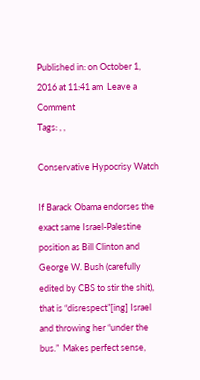Published in: on October 1, 2016 at 11:41 am  Leave a Comment
Tags: , ,

Conservative Hypocrisy Watch

If Barack Obama endorses the exact same Israel-Palestine position as Bill Clinton and George W. Bush (carefully edited by CBS to stir the shit), that is “disrespect”[ing] Israel and throwing her “under the bus.”  Makes perfect sense,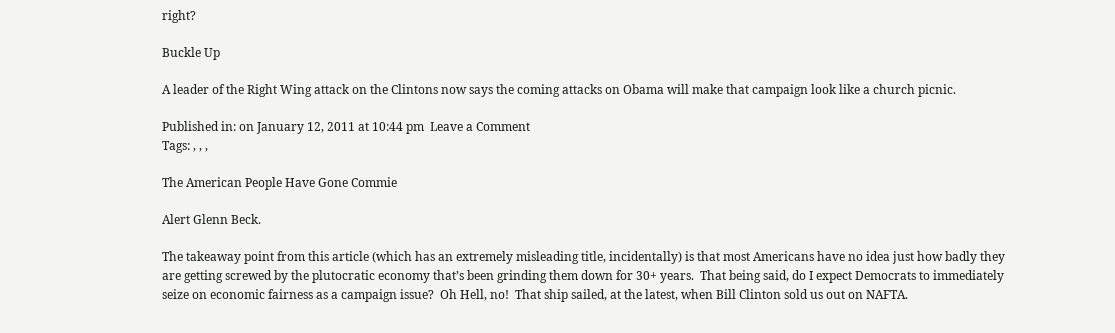right?

Buckle Up

A leader of the Right Wing attack on the Clintons now says the coming attacks on Obama will make that campaign look like a church picnic.

Published in: on January 12, 2011 at 10:44 pm  Leave a Comment
Tags: , , ,

The American People Have Gone Commie

Alert Glenn Beck.

The takeaway point from this article (which has an extremely misleading title, incidentally) is that most Americans have no idea just how badly they are getting screwed by the plutocratic economy that’s been grinding them down for 30+ years.  That being said, do I expect Democrats to immediately seize on economic fairness as a campaign issue?  Oh Hell, no!  That ship sailed, at the latest, when Bill Clinton sold us out on NAFTA.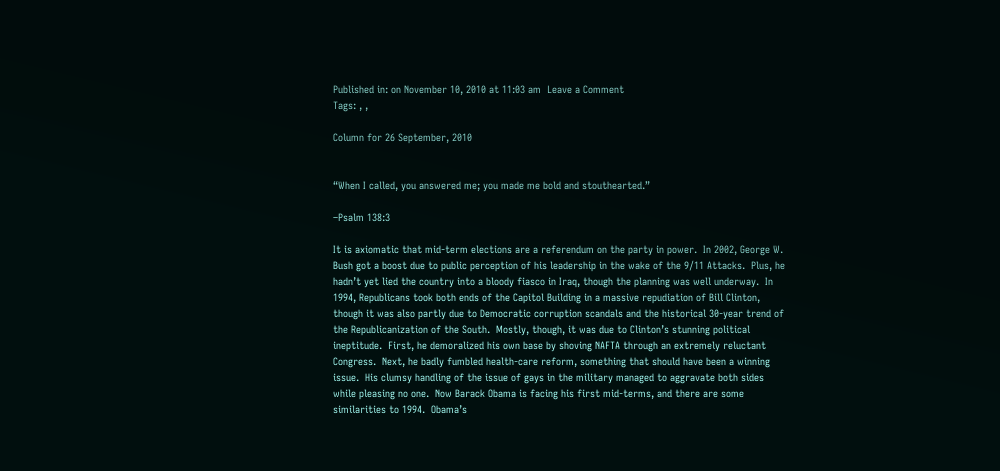Published in: on November 10, 2010 at 11:03 am  Leave a Comment
Tags: , ,

Column for 26 September, 2010


“When I called, you answered me; you made me bold and stouthearted.”

–Psalm 138:3

It is axiomatic that mid-term elections are a referendum on the party in power.  In 2002, George W. Bush got a boost due to public perception of his leadership in the wake of the 9/11 Attacks.  Plus, he hadn’t yet lied the country into a bloody fiasco in Iraq, though the planning was well underway.  In 1994, Republicans took both ends of the Capitol Building in a massive repudiation of Bill Clinton, though it was also partly due to Democratic corruption scandals and the historical 30-year trend of the Republicanization of the South.  Mostly, though, it was due to Clinton’s stunning political ineptitude.  First, he demoralized his own base by shoving NAFTA through an extremely reluctant Congress.  Next, he badly fumbled health-care reform, something that should have been a winning issue.  His clumsy handling of the issue of gays in the military managed to aggravate both sides while pleasing no one.  Now Barack Obama is facing his first mid-terms, and there are some similarities to 1994.  Obama’s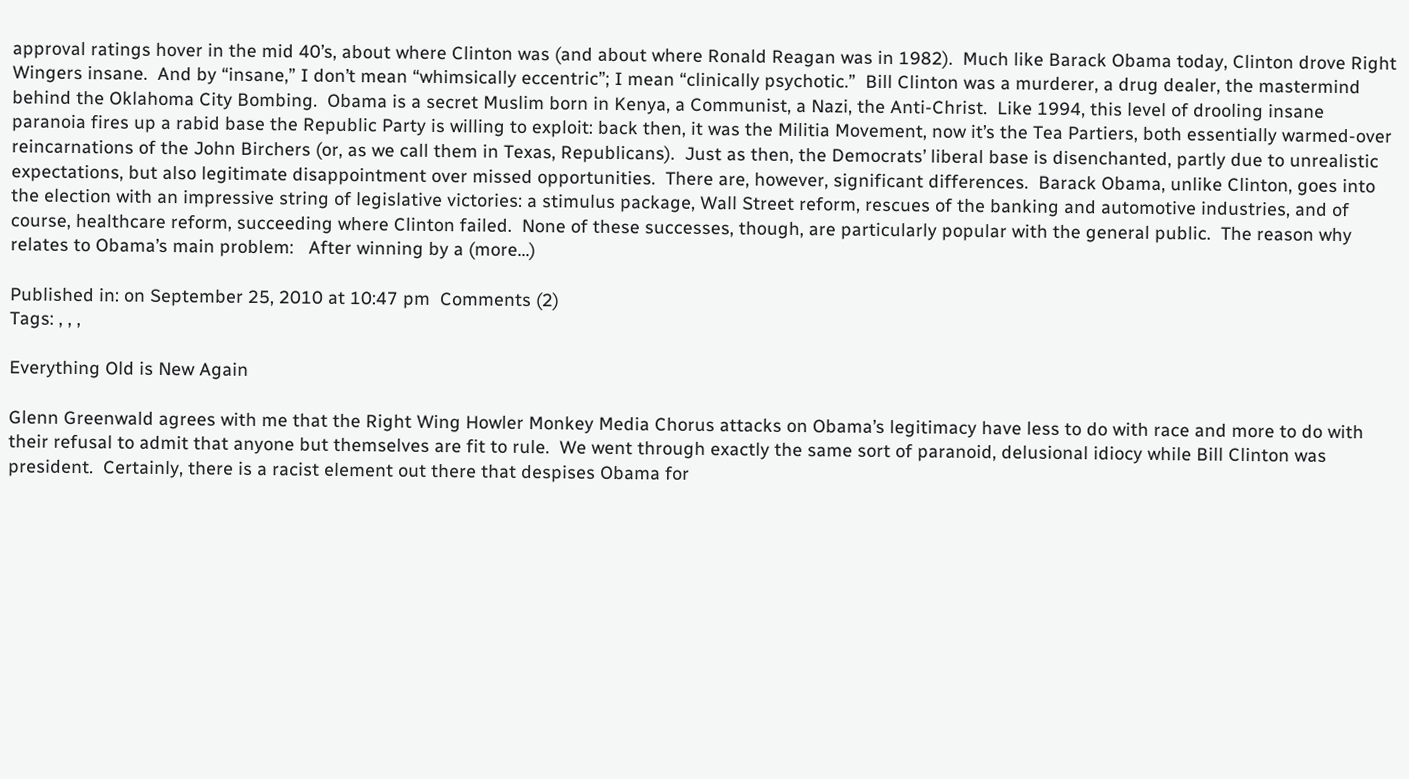approval ratings hover in the mid 40’s, about where Clinton was (and about where Ronald Reagan was in 1982).  Much like Barack Obama today, Clinton drove Right Wingers insane.  And by “insane,” I don’t mean “whimsically eccentric”; I mean “clinically psychotic.”  Bill Clinton was a murderer, a drug dealer, the mastermind behind the Oklahoma City Bombing.  Obama is a secret Muslim born in Kenya, a Communist, a Nazi, the Anti-Christ.  Like 1994, this level of drooling insane paranoia fires up a rabid base the Republic Party is willing to exploit: back then, it was the Militia Movement, now it’s the Tea Partiers, both essentially warmed-over reincarnations of the John Birchers (or, as we call them in Texas, Republicans).  Just as then, the Democrats’ liberal base is disenchanted, partly due to unrealistic expectations, but also legitimate disappointment over missed opportunities.  There are, however, significant differences.  Barack Obama, unlike Clinton, goes into the election with an impressive string of legislative victories: a stimulus package, Wall Street reform, rescues of the banking and automotive industries, and of course, healthcare reform, succeeding where Clinton failed.  None of these successes, though, are particularly popular with the general public.  The reason why relates to Obama’s main problem:   After winning by a (more…)

Published in: on September 25, 2010 at 10:47 pm  Comments (2)
Tags: , , ,

Everything Old is New Again

Glenn Greenwald agrees with me that the Right Wing Howler Monkey Media Chorus attacks on Obama’s legitimacy have less to do with race and more to do with their refusal to admit that anyone but themselves are fit to rule.  We went through exactly the same sort of paranoid, delusional idiocy while Bill Clinton was president.  Certainly, there is a racist element out there that despises Obama for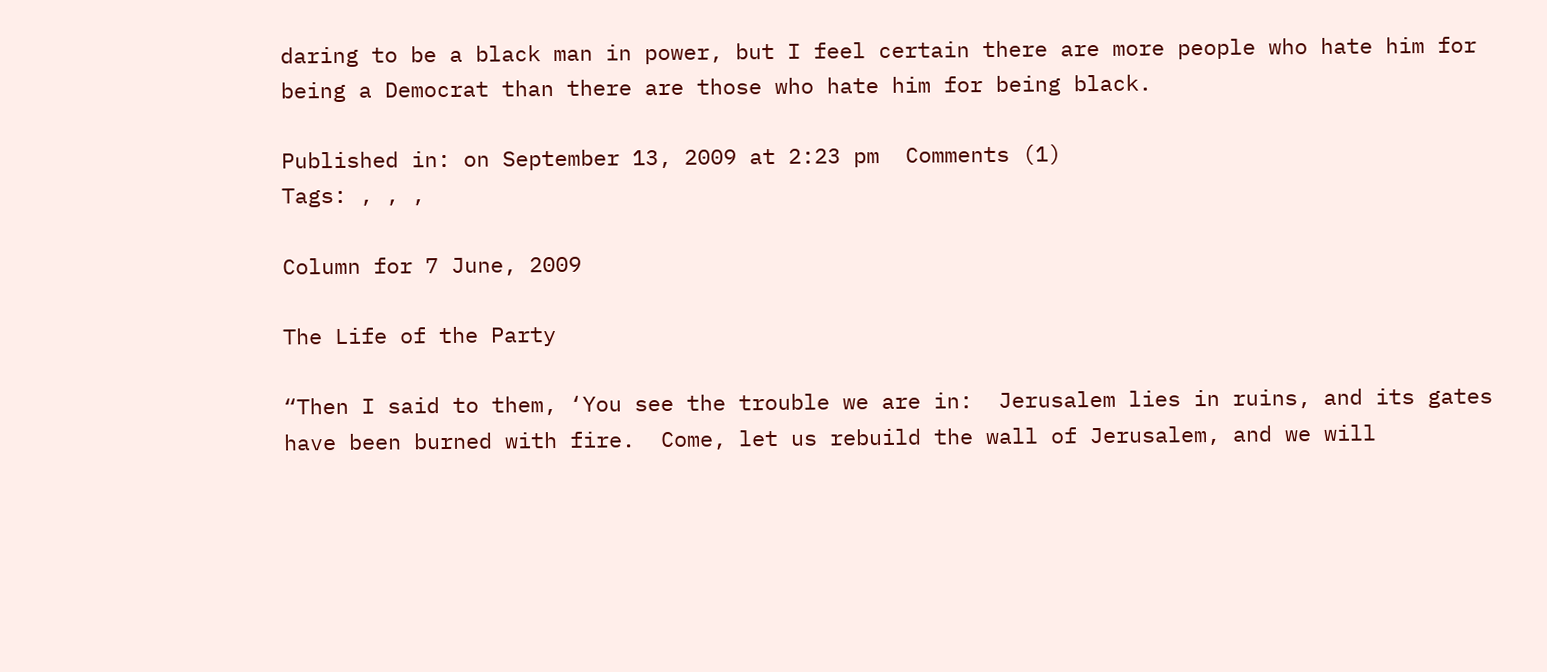daring to be a black man in power, but I feel certain there are more people who hate him for being a Democrat than there are those who hate him for being black.

Published in: on September 13, 2009 at 2:23 pm  Comments (1)
Tags: , , ,

Column for 7 June, 2009

The Life of the Party

“Then I said to them, ‘You see the trouble we are in:  Jerusalem lies in ruins, and its gates have been burned with fire.  Come, let us rebuild the wall of Jerusalem, and we will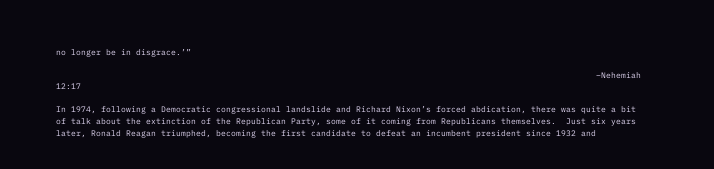no longer be in disgrace.’”

                                                                                                            –Nehemiah 12:17

In 1974, following a Democratic congressional landslide and Richard Nixon’s forced abdication, there was quite a bit of talk about the extinction of the Republican Party, some of it coming from Republicans themselves.  Just six years later, Ronald Reagan triumphed, becoming the first candidate to defeat an incumbent president since 1932 and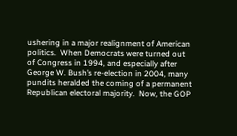ushering in a major realignment of American politics.  When Democrats were turned out of Congress in 1994, and especially after George W. Bush’s re-election in 2004, many pundits heralded the coming of a permanent Republican electoral majority.  Now, the GOP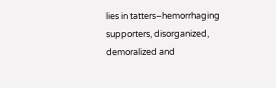lies in tatters–hemorrhaging supporters, disorganized, demoralized and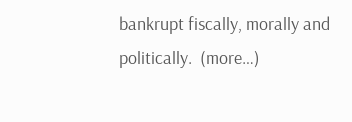bankrupt fiscally, morally and politically.  (more…)